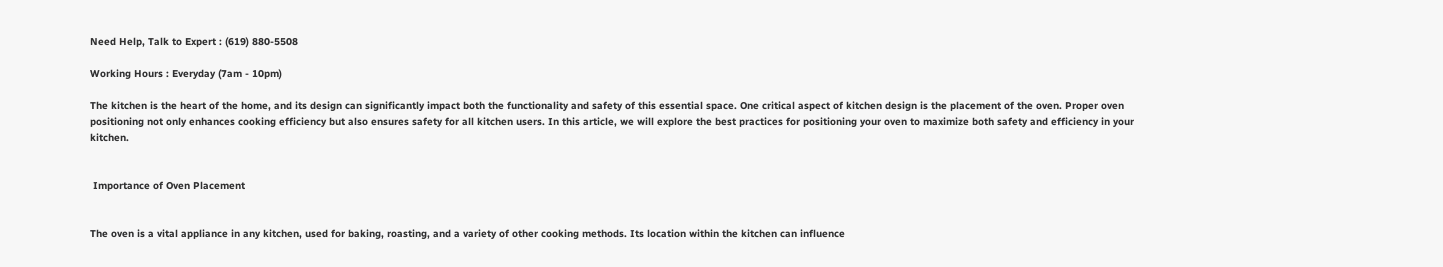Need Help, Talk to Expert : (619) 880-5508

Working Hours : Everyday (7am - 10pm)

The kitchen is the heart of the home, and its design can significantly impact both the functionality and safety of this essential space. One critical aspect of kitchen design is the placement of the oven. Proper oven positioning not only enhances cooking efficiency but also ensures safety for all kitchen users. In this article, we will explore the best practices for positioning your oven to maximize both safety and efficiency in your kitchen.


 Importance of Oven Placement


The oven is a vital appliance in any kitchen, used for baking, roasting, and a variety of other cooking methods. Its location within the kitchen can influence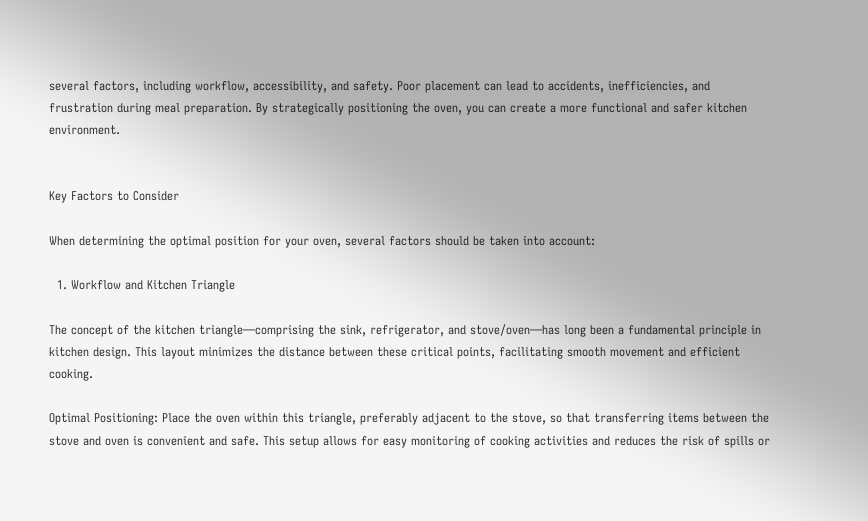several factors, including workflow, accessibility, and safety. Poor placement can lead to accidents, inefficiencies, and frustration during meal preparation. By strategically positioning the oven, you can create a more functional and safer kitchen environment.


Key Factors to Consider

When determining the optimal position for your oven, several factors should be taken into account:

  1. Workflow and Kitchen Triangle

The concept of the kitchen triangle—comprising the sink, refrigerator, and stove/oven—has long been a fundamental principle in kitchen design. This layout minimizes the distance between these critical points, facilitating smooth movement and efficient cooking.

Optimal Positioning: Place the oven within this triangle, preferably adjacent to the stove, so that transferring items between the stove and oven is convenient and safe. This setup allows for easy monitoring of cooking activities and reduces the risk of spills or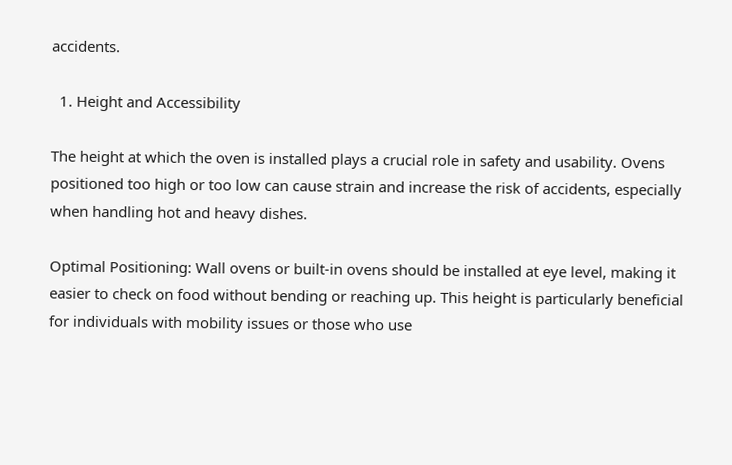accidents.

  1. Height and Accessibility

The height at which the oven is installed plays a crucial role in safety and usability. Ovens positioned too high or too low can cause strain and increase the risk of accidents, especially when handling hot and heavy dishes.

Optimal Positioning: Wall ovens or built-in ovens should be installed at eye level, making it easier to check on food without bending or reaching up. This height is particularly beneficial for individuals with mobility issues or those who use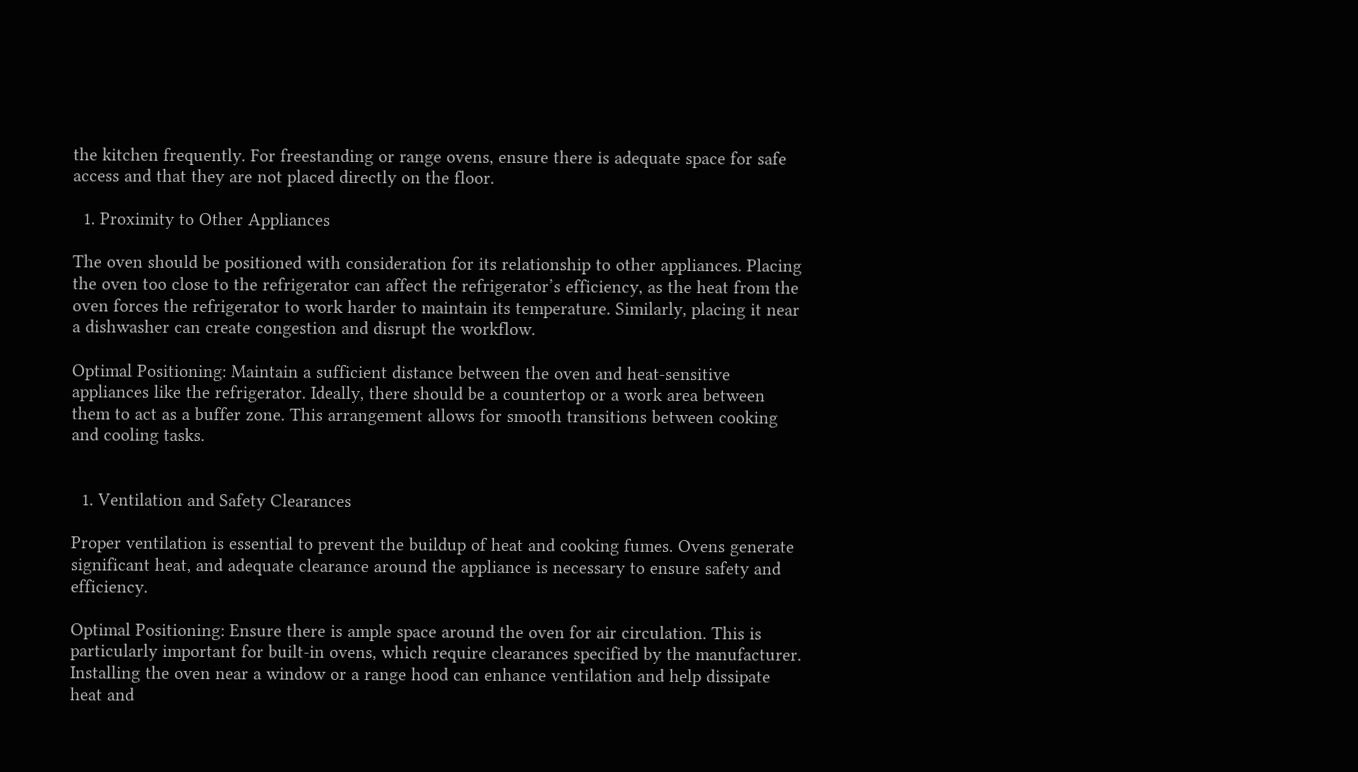the kitchen frequently. For freestanding or range ovens, ensure there is adequate space for safe access and that they are not placed directly on the floor.

  1. Proximity to Other Appliances

The oven should be positioned with consideration for its relationship to other appliances. Placing the oven too close to the refrigerator can affect the refrigerator’s efficiency, as the heat from the oven forces the refrigerator to work harder to maintain its temperature. Similarly, placing it near a dishwasher can create congestion and disrupt the workflow.

Optimal Positioning: Maintain a sufficient distance between the oven and heat-sensitive appliances like the refrigerator. Ideally, there should be a countertop or a work area between them to act as a buffer zone. This arrangement allows for smooth transitions between cooking and cooling tasks.


  1. Ventilation and Safety Clearances

Proper ventilation is essential to prevent the buildup of heat and cooking fumes. Ovens generate significant heat, and adequate clearance around the appliance is necessary to ensure safety and efficiency.

Optimal Positioning: Ensure there is ample space around the oven for air circulation. This is particularly important for built-in ovens, which require clearances specified by the manufacturer. Installing the oven near a window or a range hood can enhance ventilation and help dissipate heat and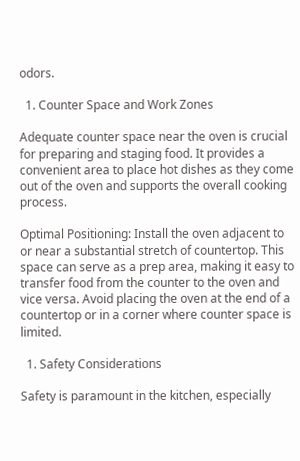odors.

  1. Counter Space and Work Zones

Adequate counter space near the oven is crucial for preparing and staging food. It provides a convenient area to place hot dishes as they come out of the oven and supports the overall cooking process.

Optimal Positioning: Install the oven adjacent to or near a substantial stretch of countertop. This space can serve as a prep area, making it easy to transfer food from the counter to the oven and vice versa. Avoid placing the oven at the end of a countertop or in a corner where counter space is limited.

  1. Safety Considerations

Safety is paramount in the kitchen, especially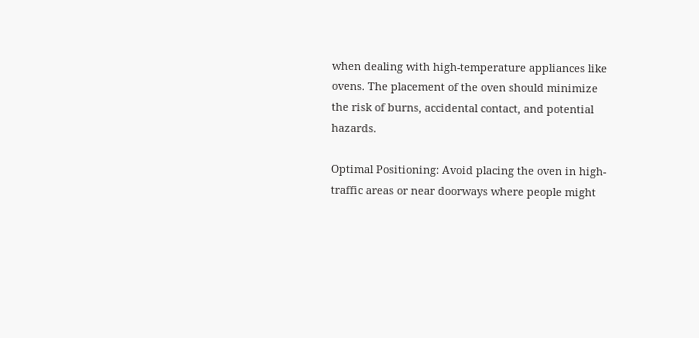when dealing with high-temperature appliances like ovens. The placement of the oven should minimize the risk of burns, accidental contact, and potential hazards.

Optimal Positioning: Avoid placing the oven in high-traffic areas or near doorways where people might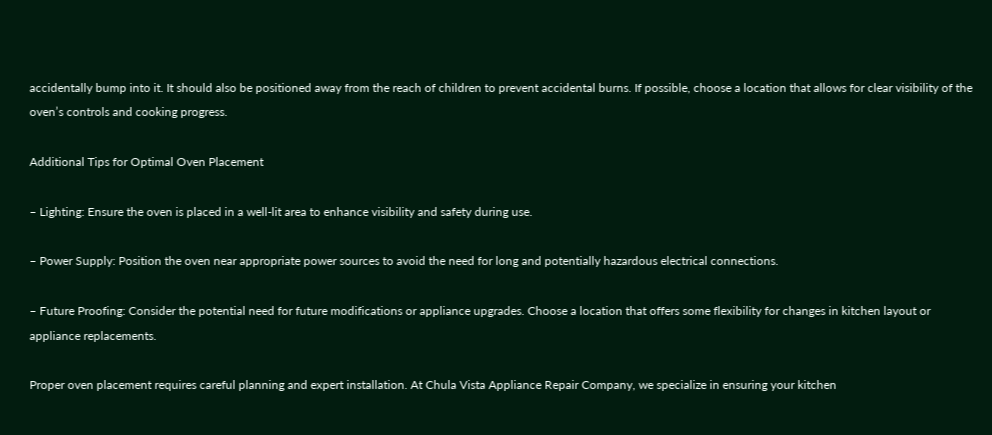accidentally bump into it. It should also be positioned away from the reach of children to prevent accidental burns. If possible, choose a location that allows for clear visibility of the oven’s controls and cooking progress.

Additional Tips for Optimal Oven Placement

– Lighting: Ensure the oven is placed in a well-lit area to enhance visibility and safety during use.

– Power Supply: Position the oven near appropriate power sources to avoid the need for long and potentially hazardous electrical connections.

– Future Proofing: Consider the potential need for future modifications or appliance upgrades. Choose a location that offers some flexibility for changes in kitchen layout or appliance replacements.

Proper oven placement requires careful planning and expert installation. At Chula Vista Appliance Repair Company, we specialize in ensuring your kitchen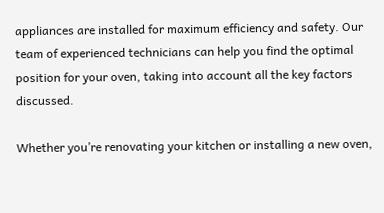appliances are installed for maximum efficiency and safety. Our team of experienced technicians can help you find the optimal position for your oven, taking into account all the key factors discussed.

Whether you’re renovating your kitchen or installing a new oven,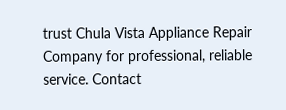trust Chula Vista Appliance Repair Company for professional, reliable service. Contact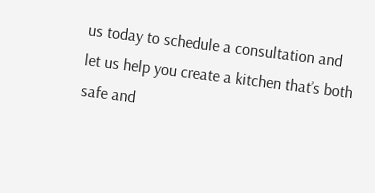us today to schedule a consultation and let us help you create a kitchen that’s both safe and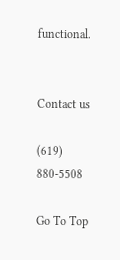functional.


Contact us

(619) 880-5508

Go To Top